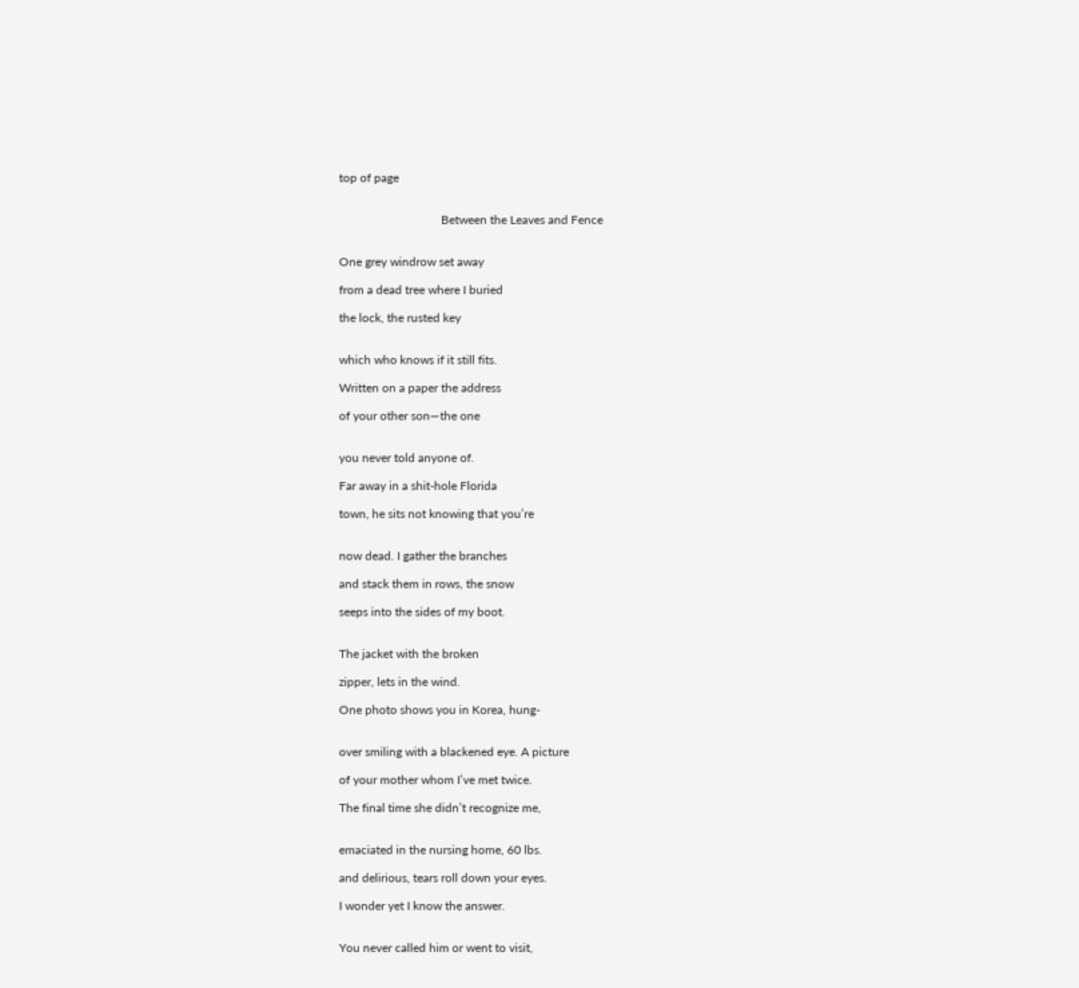top of page


                                  Between the Leaves and Fence


One grey windrow set away

from a dead tree where I buried

the lock, the rusted key


which who knows if it still fits.

Written on a paper the address

of your other son—the one


you never told anyone of.

Far away in a shit-hole Florida

town, he sits not knowing that you’re


now dead. I gather the branches

and stack them in rows, the snow

seeps into the sides of my boot.


The jacket with the broken

zipper, lets in the wind.

One photo shows you in Korea, hung-


over smiling with a blackened eye. A picture

of your mother whom I’ve met twice.

The final time she didn’t recognize me,


emaciated in the nursing home, 60 lbs.

and delirious, tears roll down your eyes.

I wonder yet I know the answer.


You never called him or went to visit,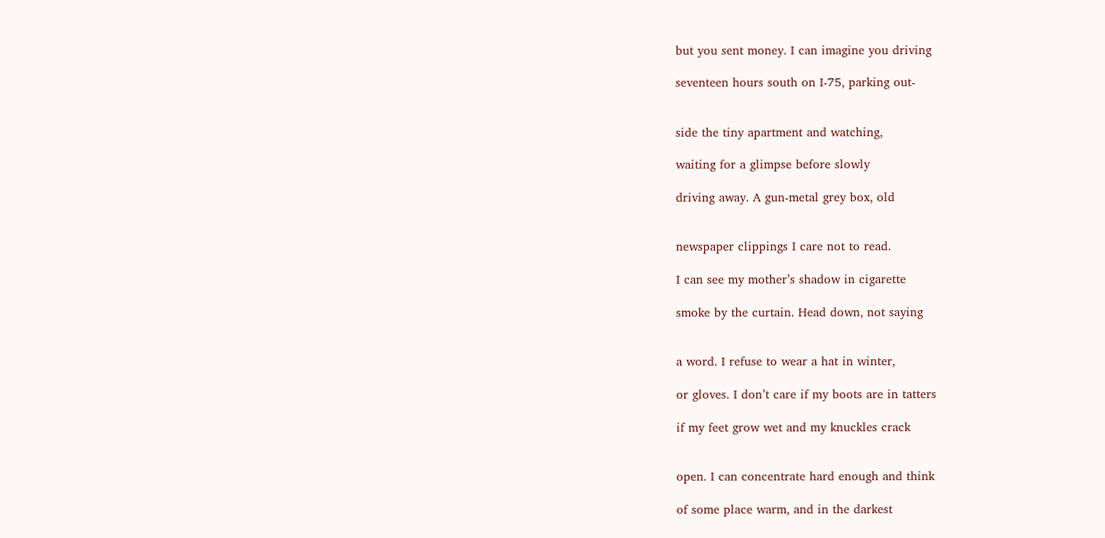but you sent money. I can imagine you driving

seventeen hours south on I-75, parking out-


side the tiny apartment and watching,

waiting for a glimpse before slowly

driving away. A gun-metal grey box, old


newspaper clippings I care not to read.

I can see my mother’s shadow in cigarette

smoke by the curtain. Head down, not saying


a word. I refuse to wear a hat in winter,

or gloves. I don’t care if my boots are in tatters

if my feet grow wet and my knuckles crack


open. I can concentrate hard enough and think

of some place warm, and in the darkest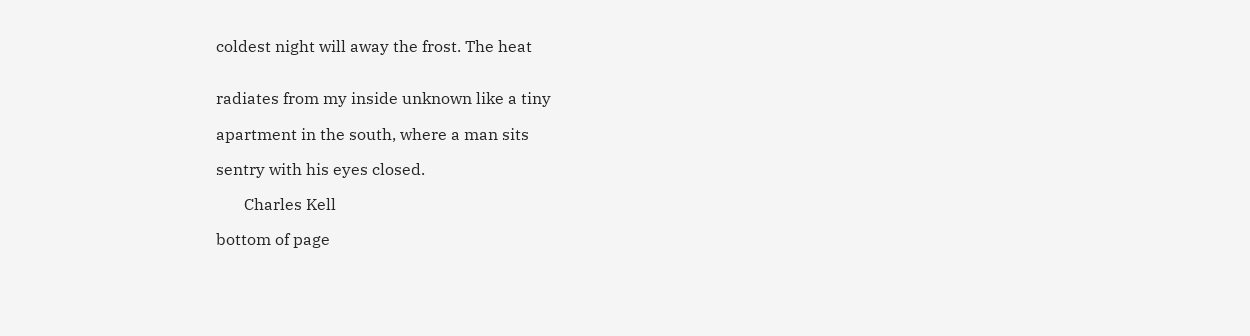coldest night will away the frost. The heat


radiates from my inside unknown like a tiny

apartment in the south, where a man sits

sentry with his eyes closed.

       Charles Kell

bottom of page